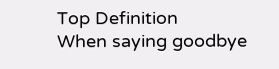Top Definition
When saying goodbye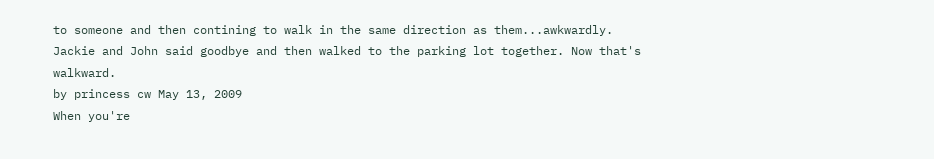to someone and then contining to walk in the same direction as them...awkwardly.
Jackie and John said goodbye and then walked to the parking lot together. Now that's walkward.
by princess cw May 13, 2009
When you're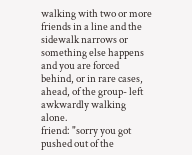walking with two or more friends in a line and the sidewalk narrows or something else happens and you are forced behind, or in rare cases, ahead, of the group- left awkwardly walking alone.
friend: "sorry you got pushed out of the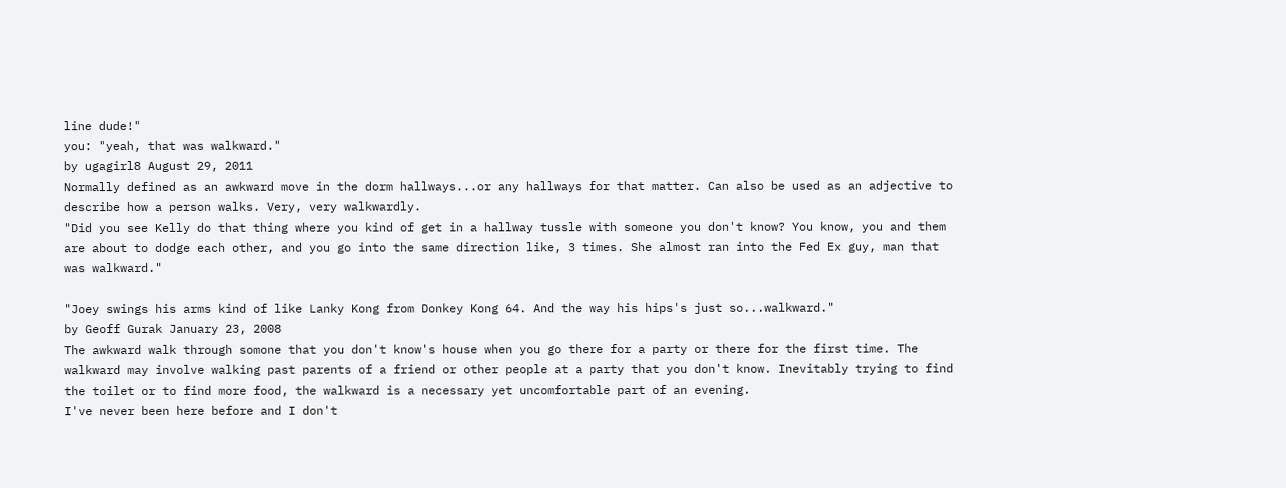line dude!"
you: "yeah, that was walkward."
by ugagirl8 August 29, 2011
Normally defined as an awkward move in the dorm hallways...or any hallways for that matter. Can also be used as an adjective to describe how a person walks. Very, very walkwardly.
"Did you see Kelly do that thing where you kind of get in a hallway tussle with someone you don't know? You know, you and them are about to dodge each other, and you go into the same direction like, 3 times. She almost ran into the Fed Ex guy, man that was walkward."

"Joey swings his arms kind of like Lanky Kong from Donkey Kong 64. And the way his hips's just so...walkward."
by Geoff Gurak January 23, 2008
The awkward walk through somone that you don't know's house when you go there for a party or there for the first time. The walkward may involve walking past parents of a friend or other people at a party that you don't know. Inevitably trying to find the toilet or to find more food, the walkward is a necessary yet uncomfortable part of an evening.
I've never been here before and I don't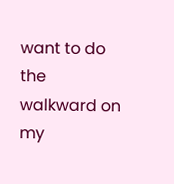want to do the walkward on my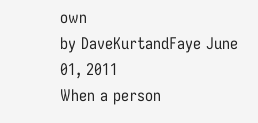own
by DaveKurtandFaye June 01, 2011
When a person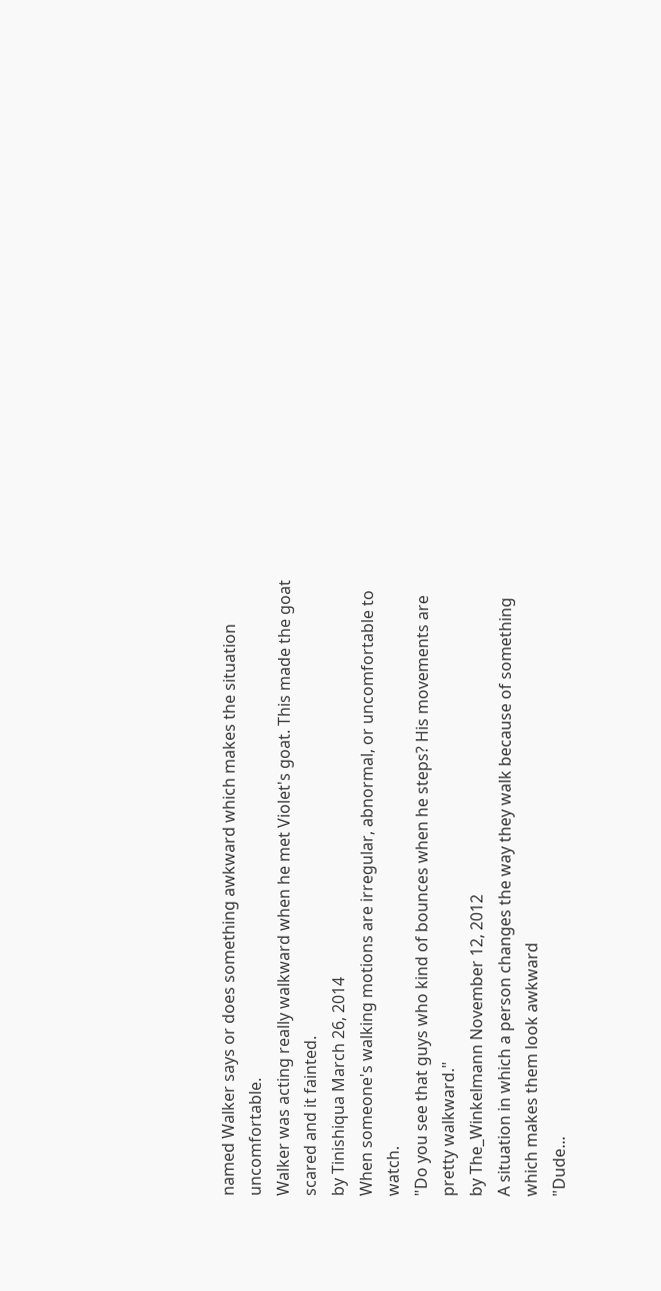named Walker says or does something awkward which makes the situation uncomfortable.
Walker was acting really walkward when he met Violet's goat. This made the goat scared and it fainted.
by Tinishiqua March 26, 2014
When someone's walking motions are irregular, abnormal, or uncomfortable to watch.
"Do you see that guys who kind of bounces when he steps? His movements are pretty walkward."
by The_Winkelmann November 12, 2012
A situation in which a person changes the way they walk because of something which makes them look awkward
"Dude...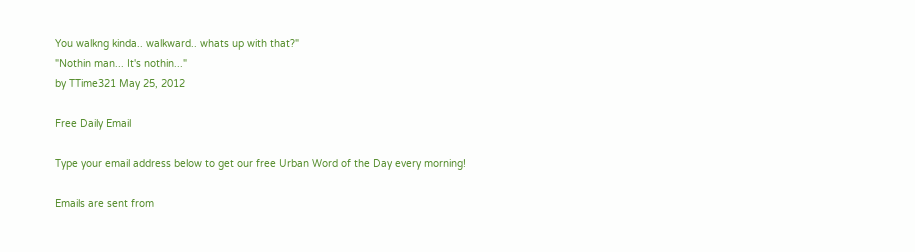You walkng kinda.. walkward.. whats up with that?"
"Nothin man... It's nothin..."
by TTime321 May 25, 2012

Free Daily Email

Type your email address below to get our free Urban Word of the Day every morning!

Emails are sent from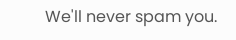We'll never spam you.